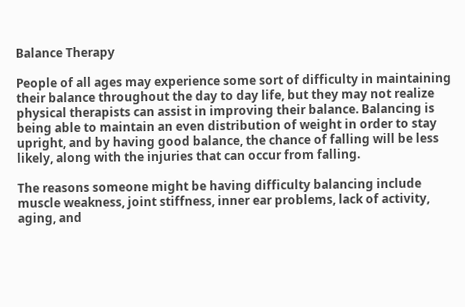Balance Therapy

People of all ages may experience some sort of difficulty in maintaining their balance throughout the day to day life, but they may not realize physical therapists can assist in improving their balance. Balancing is being able to maintain an even distribution of weight in order to stay upright, and by having good balance, the chance of falling will be less likely, along with the injuries that can occur from falling.

The reasons someone might be having difficulty balancing include muscle weakness, joint stiffness, inner ear problems, lack of activity, aging, and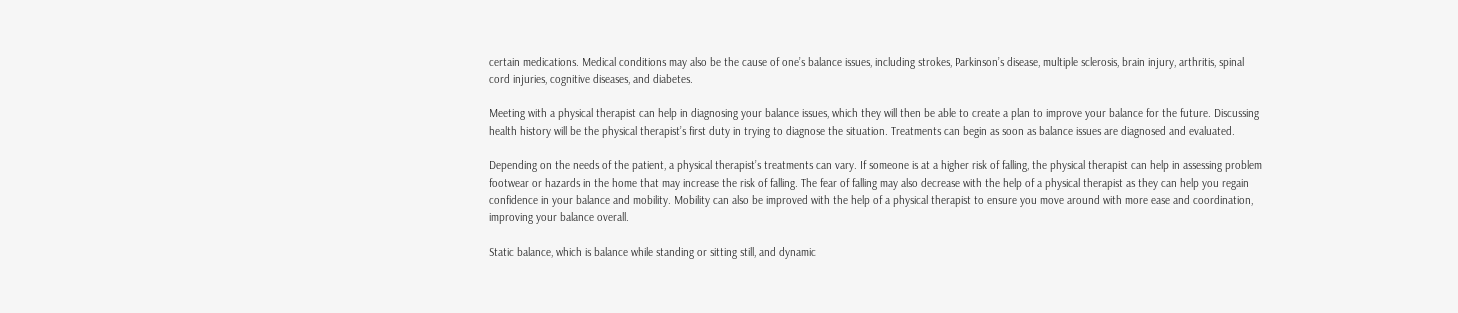certain medications. Medical conditions may also be the cause of one’s balance issues, including strokes, Parkinson’s disease, multiple sclerosis, brain injury, arthritis, spinal cord injuries, cognitive diseases, and diabetes.

Meeting with a physical therapist can help in diagnosing your balance issues, which they will then be able to create a plan to improve your balance for the future. Discussing health history will be the physical therapist’s first duty in trying to diagnose the situation. Treatments can begin as soon as balance issues are diagnosed and evaluated.

Depending on the needs of the patient, a physical therapist’s treatments can vary. If someone is at a higher risk of falling, the physical therapist can help in assessing problem footwear or hazards in the home that may increase the risk of falling. The fear of falling may also decrease with the help of a physical therapist as they can help you regain confidence in your balance and mobility. Mobility can also be improved with the help of a physical therapist to ensure you move around with more ease and coordination, improving your balance overall.

Static balance, which is balance while standing or sitting still, and dynamic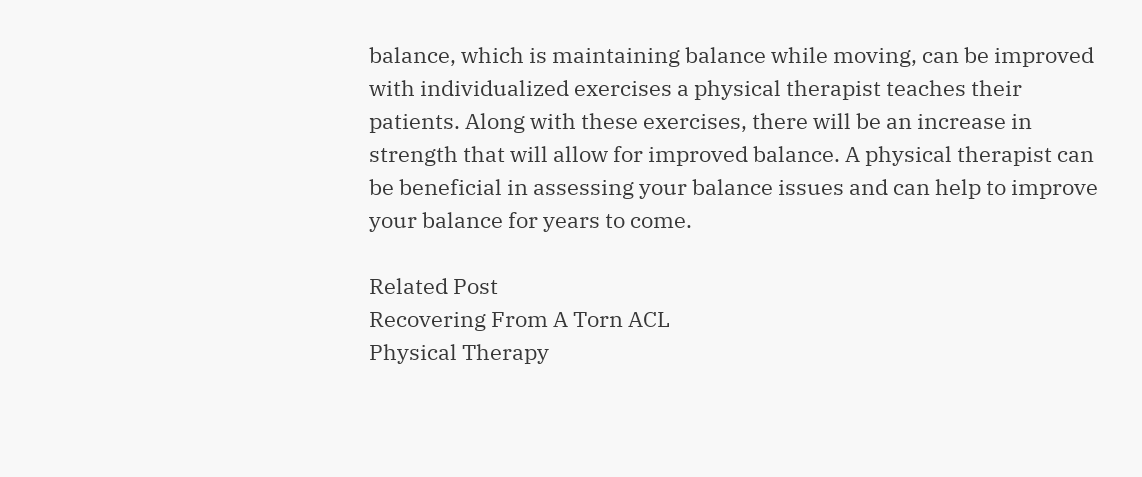balance, which is maintaining balance while moving, can be improved with individualized exercises a physical therapist teaches their patients. Along with these exercises, there will be an increase in strength that will allow for improved balance. A physical therapist can be beneficial in assessing your balance issues and can help to improve your balance for years to come.

Related Post
Recovering From A Torn ACL
Physical Therapy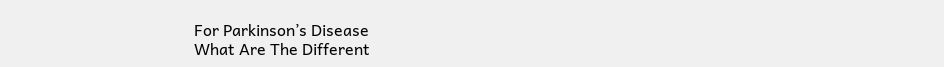For Parkinson’s Disease
What Are The Different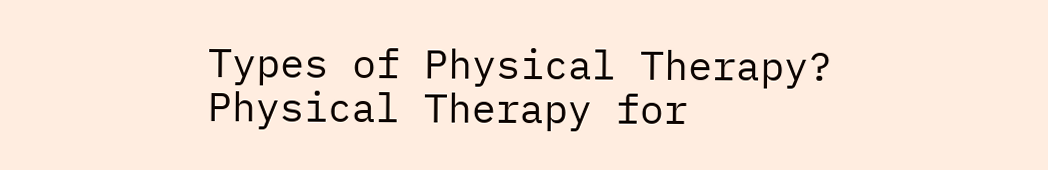Types of Physical Therapy?
Physical Therapy for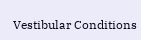Vestibular Conditions